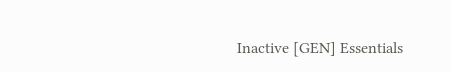Inactive [GEN] Essentials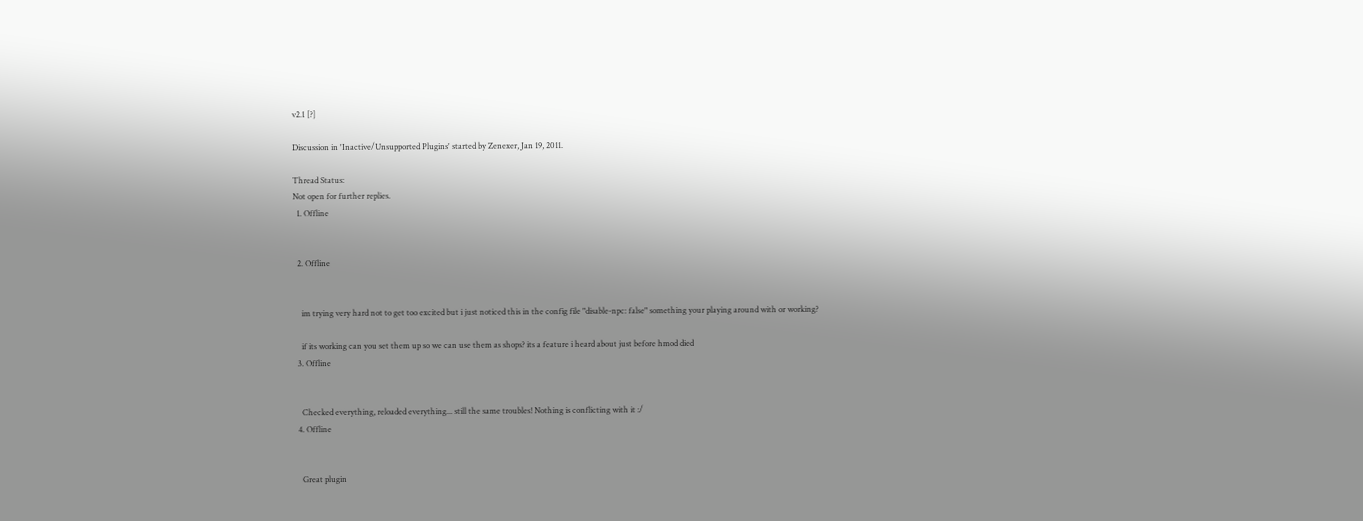v2.1 [?]

Discussion in 'Inactive/Unsupported Plugins' started by Zenexer, Jan 19, 2011.

Thread Status:
Not open for further replies.
  1. Offline


  2. Offline


    im trying very hard not to get too excited but i just noticed this in the config file "disable-npc: false" something your playing around with or working?

    if its working can you set them up so we can use them as shops? its a feature i heard about just before hmod died
  3. Offline


    Checked everything, reloaded everything... still the same troubles! Nothing is conflicting with it :/
  4. Offline


    Great plugin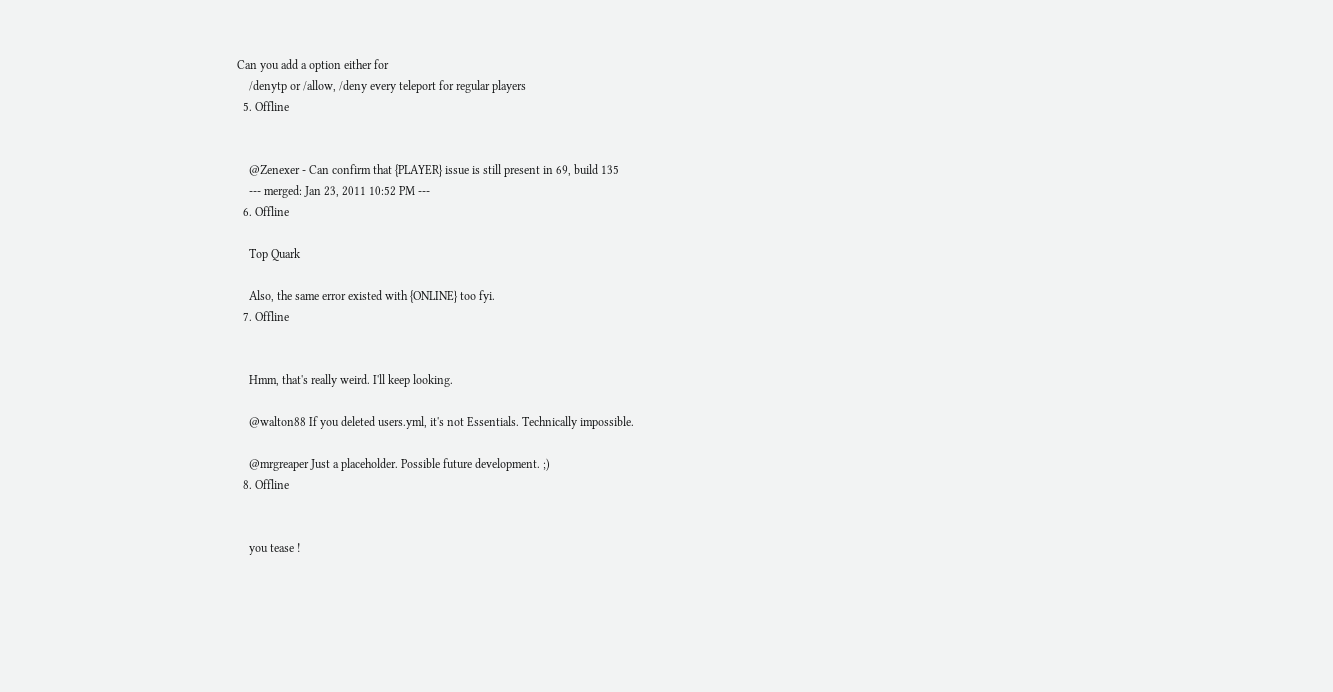Can you add a option either for
    /denytp or /allow, /deny every teleport for regular players
  5. Offline


    @Zenexer - Can confirm that {PLAYER} issue is still present in 69, build 135
    --- merged: Jan 23, 2011 10:52 PM ---
  6. Offline

    Top Quark

    Also, the same error existed with {ONLINE} too fyi.
  7. Offline


    Hmm, that's really weird. I'll keep looking.

    @walton88 If you deleted users.yml, it's not Essentials. Technically impossible.

    @mrgreaper Just a placeholder. Possible future development. ;)
  8. Offline


    you tease !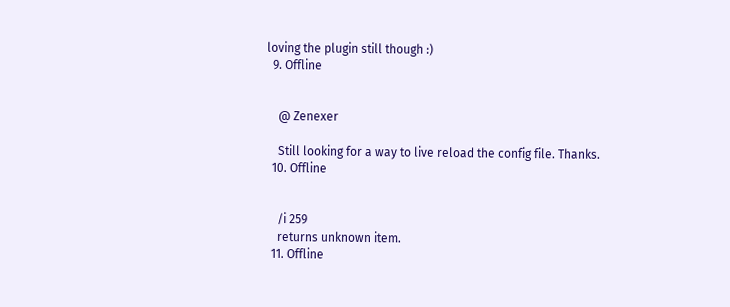loving the plugin still though :)
  9. Offline


    @ Zenexer

    Still looking for a way to live reload the config file. Thanks.
  10. Offline


    /i 259
    returns unknown item.
  11. Offline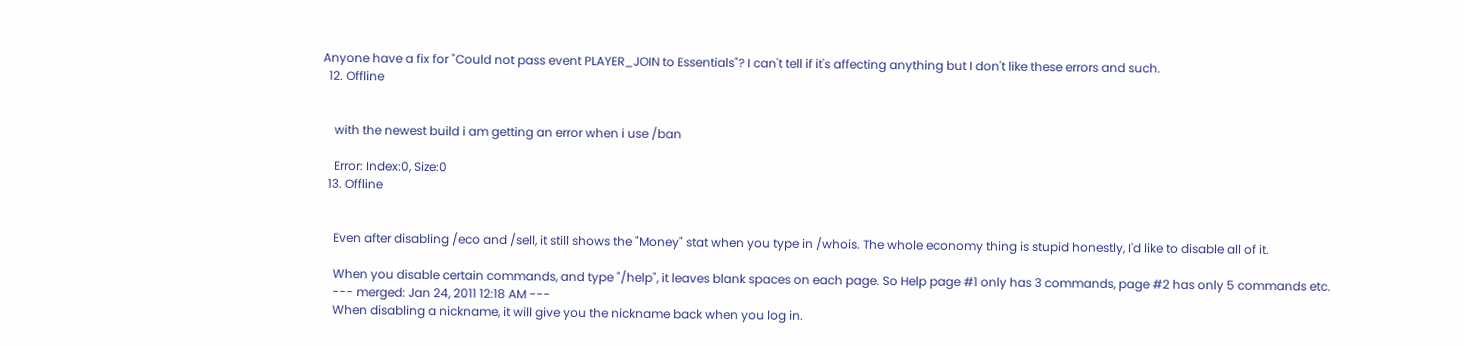Anyone have a fix for "Could not pass event PLAYER_JOIN to Essentials"? I can't tell if it's affecting anything but I don't like these errors and such.
  12. Offline


    with the newest build i am getting an error when i use /ban

    Error: Index:0, Size:0
  13. Offline


    Even after disabling /eco and /sell, it still shows the "Money" stat when you type in /whois. The whole economy thing is stupid honestly, I'd like to disable all of it.

    When you disable certain commands, and type "/help", it leaves blank spaces on each page. So Help page #1 only has 3 commands, page #2 has only 5 commands etc.
    --- merged: Jan 24, 2011 12:18 AM ---
    When disabling a nickname, it will give you the nickname back when you log in.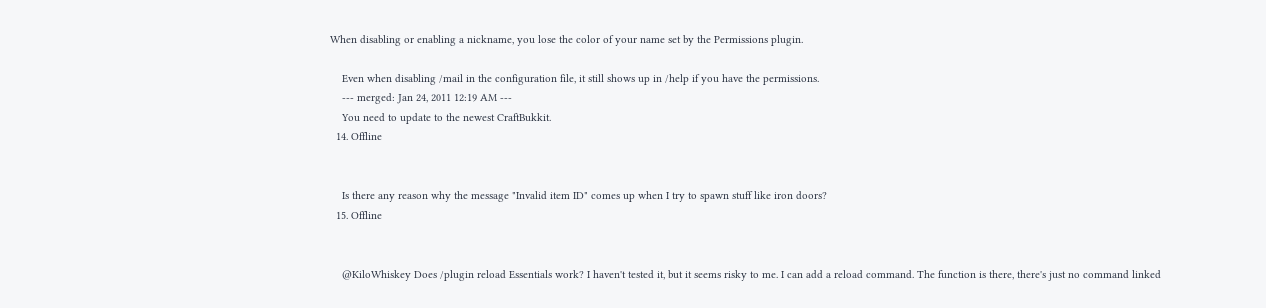When disabling or enabling a nickname, you lose the color of your name set by the Permissions plugin.

    Even when disabling /mail in the configuration file, it still shows up in /help if you have the permissions.
    --- merged: Jan 24, 2011 12:19 AM ---
    You need to update to the newest CraftBukkit.
  14. Offline


    Is there any reason why the message "Invalid item ID" comes up when I try to spawn stuff like iron doors?
  15. Offline


    @KiloWhiskey Does /plugin reload Essentials work? I haven't tested it, but it seems risky to me. I can add a reload command. The function is there, there's just no command linked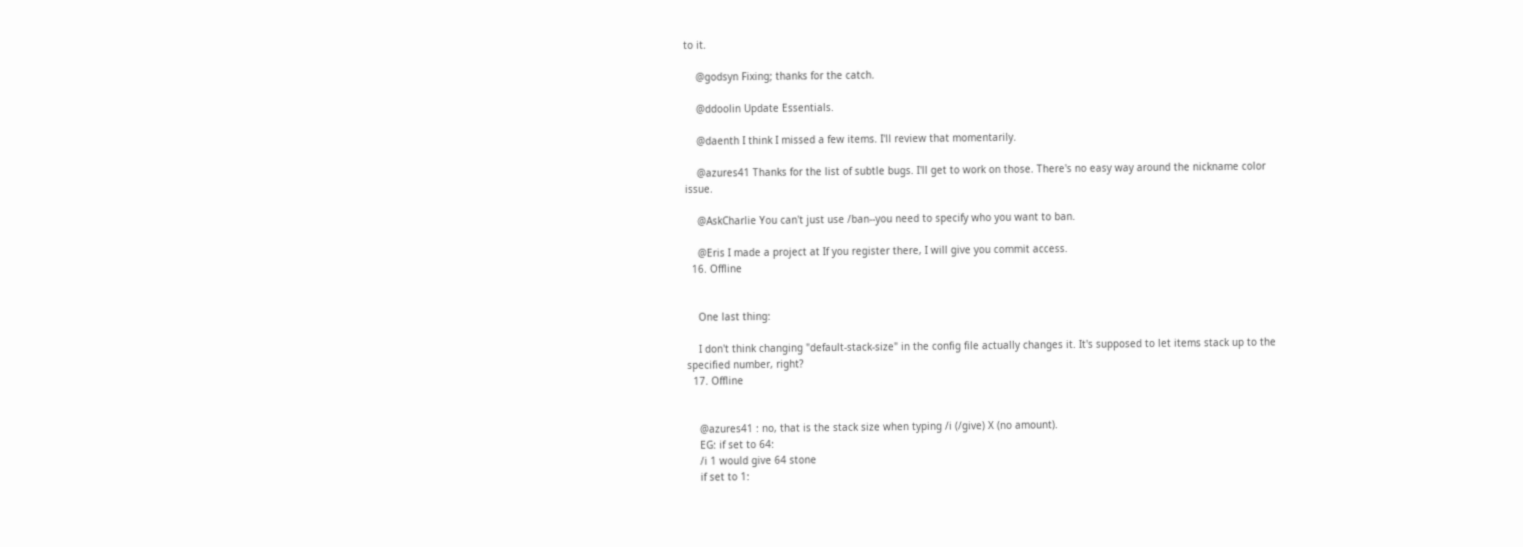to it.

    @godsyn Fixing; thanks for the catch.

    @ddoolin Update Essentials.

    @daenth I think I missed a few items. I'll review that momentarily.

    @azures41 Thanks for the list of subtle bugs. I'll get to work on those. There's no easy way around the nickname color issue.

    @AskCharlie You can't just use /ban--you need to specify who you want to ban.

    @Eris I made a project at If you register there, I will give you commit access.
  16. Offline


    One last thing:

    I don't think changing "default-stack-size" in the config file actually changes it. It's supposed to let items stack up to the specified number, right?
  17. Offline


    @azures41 : no, that is the stack size when typing /i (/give) X (no amount).
    EG: if set to 64:
    /i 1 would give 64 stone
    if set to 1: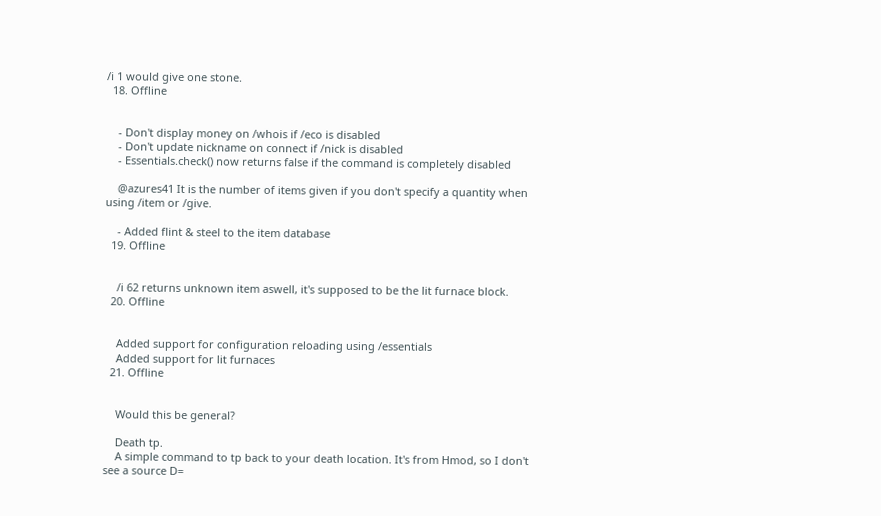/i 1 would give one stone.
  18. Offline


    - Don't display money on /whois if /eco is disabled
    - Don't update nickname on connect if /nick is disabled
    - Essentials.check() now returns false if the command is completely disabled

    @azures41 It is the number of items given if you don't specify a quantity when using /item or /give.

    - Added flint & steel to the item database
  19. Offline


    /i 62 returns unknown item aswell, it's supposed to be the lit furnace block.
  20. Offline


    Added support for configuration reloading using /essentials
    Added support for lit furnaces
  21. Offline


    Would this be general?

    Death tp.
    A simple command to tp back to your death location. It's from Hmod, so I don't see a source D=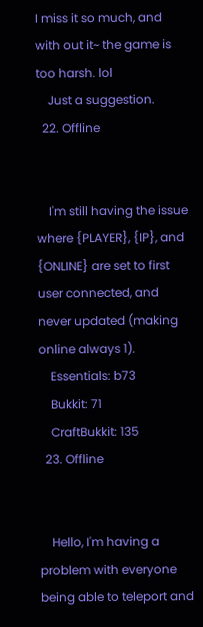I miss it so much, and with out it~ the game is too harsh. lol
    Just a suggestion.
  22. Offline


    I'm still having the issue where {PLAYER}, {IP}, and {ONLINE} are set to first user connected, and never updated (making online always 1).
    Essentials: b73
    Bukkit: 71
    CraftBukkit: 135
  23. Offline


    Hello, I'm having a problem with everyone being able to teleport and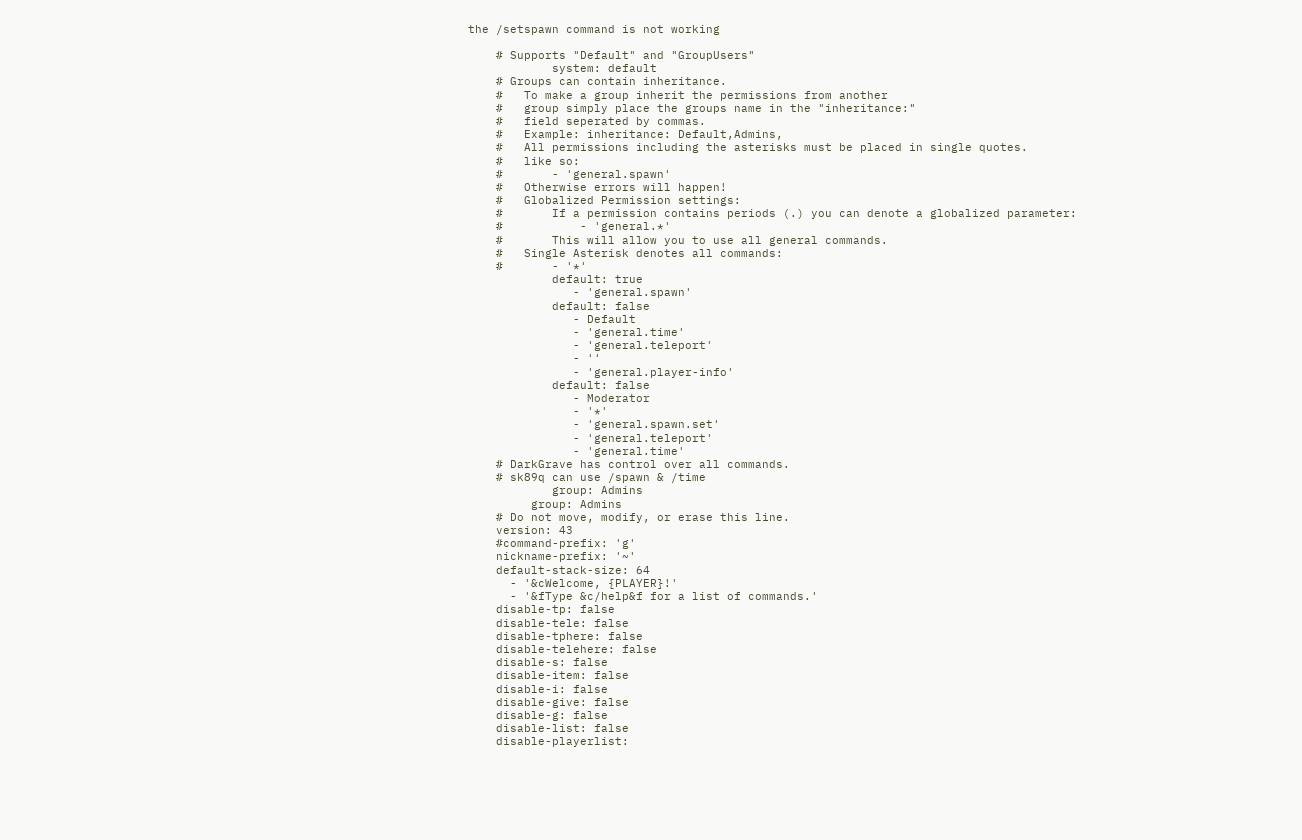the /setspawn command is not working

    # Supports "Default" and "GroupUsers"
            system: default
    # Groups can contain inheritance.
    #   To make a group inherit the permissions from another
    #   group simply place the groups name in the "inheritance:"
    #   field seperated by commas.
    #   Example: inheritance: Default,Admins,
    #   All permissions including the asterisks must be placed in single quotes.
    #   like so:
    #       - 'general.spawn'
    #   Otherwise errors will happen!
    #   Globalized Permission settings:
    #       If a permission contains periods (.) you can denote a globalized parameter:
    #           - 'general.*'
    #       This will allow you to use all general commands.
    #   Single Asterisk denotes all commands:
    #       - '*'
            default: true
               - 'general.spawn'
            default: false
               - Default
               - 'general.time'
               - 'general.teleport'
               - ''
               - 'general.player-info'
            default: false
               - Moderator
               - '*'
               - 'general.spawn.set'
               - 'general.teleport'
               - 'general.time'
    # DarkGrave has control over all commands.
    # sk89q can use /spawn & /time
            group: Admins
         group: Admins
    # Do not move, modify, or erase this line.
    version: 43
    #command-prefix: 'g'
    nickname-prefix: '~'
    default-stack-size: 64
      - '&cWelcome, {PLAYER}!'
      - '&fType &c/help&f for a list of commands.'
    disable-tp: false
    disable-tele: false
    disable-tphere: false
    disable-telehere: false
    disable-s: false
    disable-item: false
    disable-i: false
    disable-give: false
    disable-g: false
    disable-list: false
    disable-playerlist: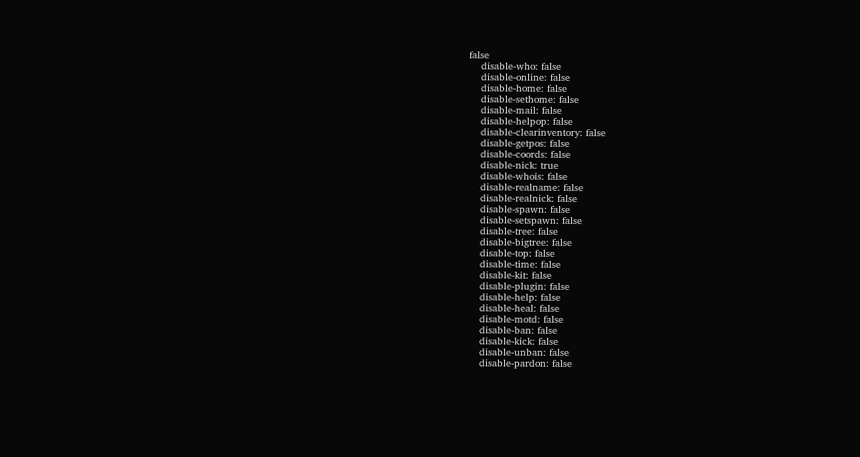false
    disable-who: false
    disable-online: false
    disable-home: false
    disable-sethome: false
    disable-mail: false
    disable-helpop: false
    disable-clearinventory: false
    disable-getpos: false
    disable-coords: false
    disable-nick: true
    disable-whois: false
    disable-realname: false
    disable-realnick: false
    disable-spawn: false
    disable-setspawn: false
    disable-tree: false
    disable-bigtree: false
    disable-top: false
    disable-time: false
    disable-kit: false
    disable-plugin: false
    disable-help: false
    disable-heal: false
    disable-motd: false
    disable-ban: false
    disable-kick: false
    disable-unban: false
    disable-pardon: false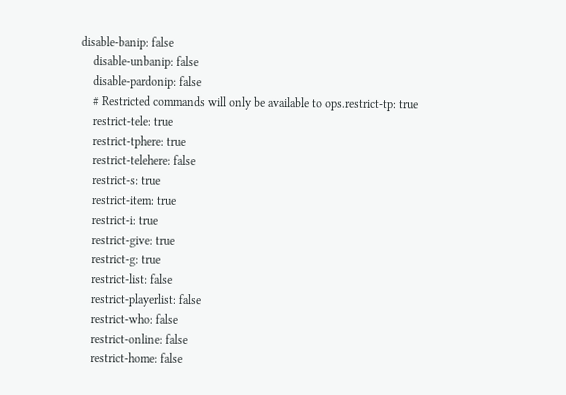disable-banip: false
    disable-unbanip: false
    disable-pardonip: false
    # Restricted commands will only be available to ops.restrict-tp: true
    restrict-tele: true
    restrict-tphere: true
    restrict-telehere: false
    restrict-s: true
    restrict-item: true
    restrict-i: true
    restrict-give: true
    restrict-g: true
    restrict-list: false
    restrict-playerlist: false
    restrict-who: false
    restrict-online: false
    restrict-home: false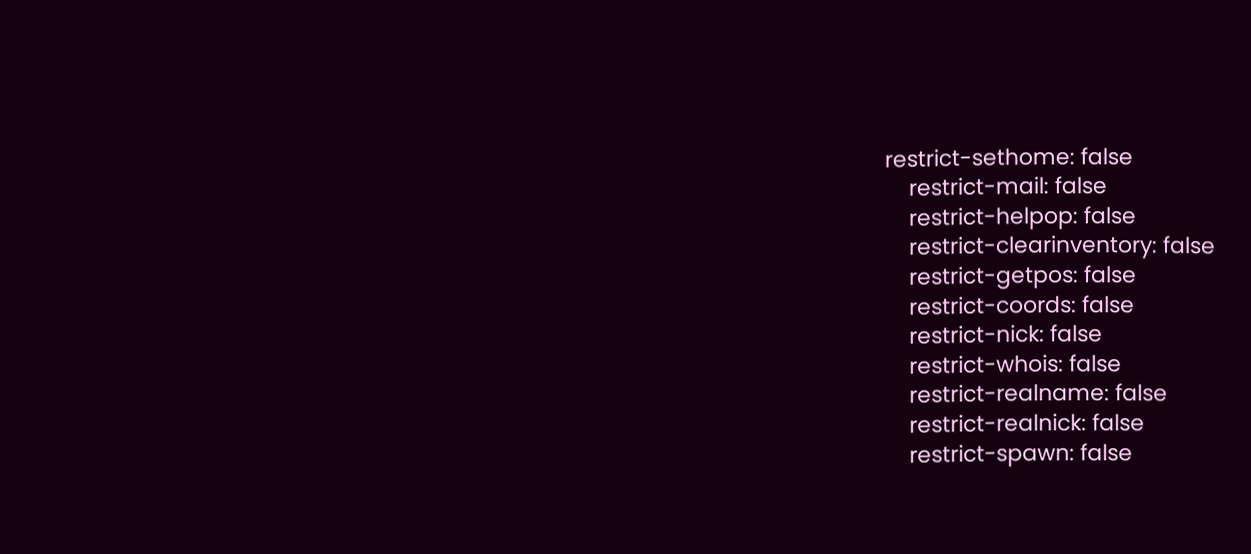restrict-sethome: false
    restrict-mail: false
    restrict-helpop: false
    restrict-clearinventory: false
    restrict-getpos: false
    restrict-coords: false
    restrict-nick: false
    restrict-whois: false
    restrict-realname: false
    restrict-realnick: false
    restrict-spawn: false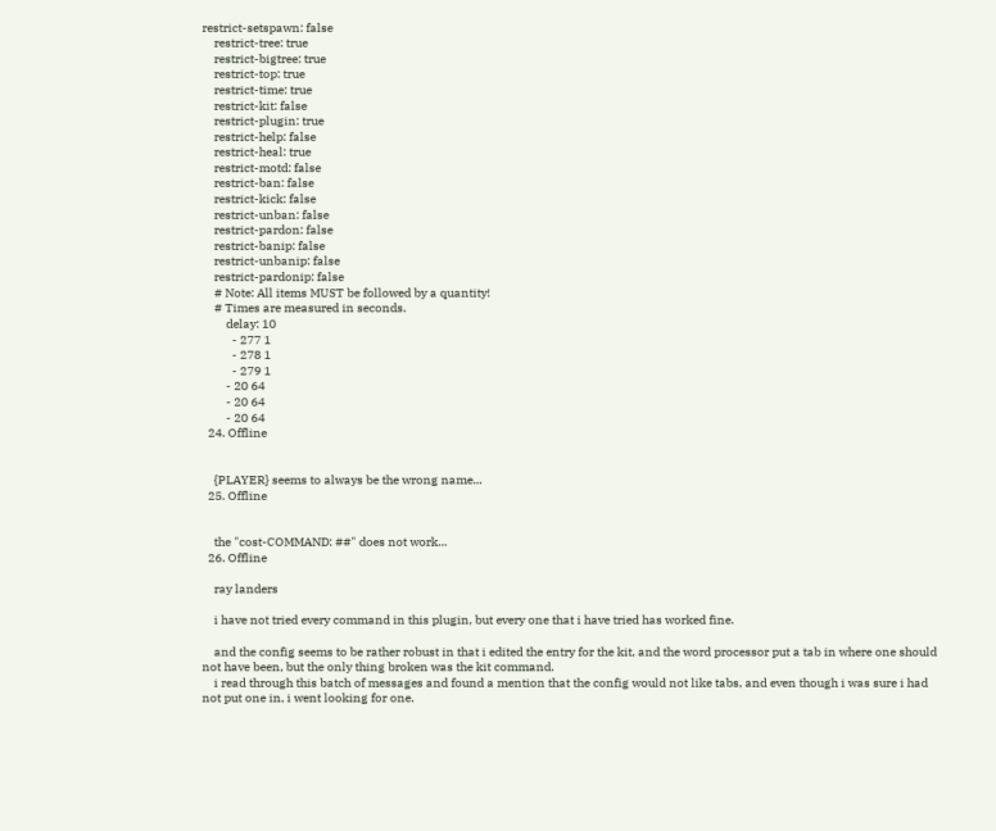restrict-setspawn: false
    restrict-tree: true
    restrict-bigtree: true
    restrict-top: true
    restrict-time: true
    restrict-kit: false
    restrict-plugin: true
    restrict-help: false
    restrict-heal: true
    restrict-motd: false
    restrict-ban: false
    restrict-kick: false
    restrict-unban: false
    restrict-pardon: false
    restrict-banip: false
    restrict-unbanip: false
    restrict-pardonip: false
    # Note: All items MUST be followed by a quantity!
    # Times are measured in seconds.
        delay: 10
          - 277 1
          - 278 1
          - 279 1
        - 20 64
        - 20 64
        - 20 64
  24. Offline


    {PLAYER} seems to always be the wrong name...
  25. Offline


    the "cost-COMMAND: ##" does not work...
  26. Offline

    ray landers

    i have not tried every command in this plugin, but every one that i have tried has worked fine.

    and the config seems to be rather robust in that i edited the entry for the kit, and the word processor put a tab in where one should not have been, but the only thing broken was the kit command.
    i read through this batch of messages and found a mention that the config would not like tabs, and even though i was sure i had not put one in, i went looking for one.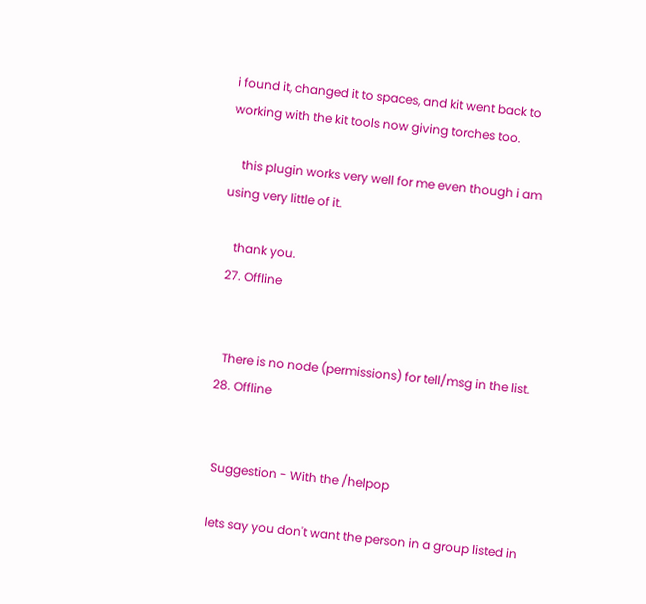i found it, changed it to spaces, and kit went back to working with the kit tools now giving torches too.

    this plugin works very well for me even though i am using very little of it.

    thank you.
  27. Offline


    There is no node (permissions) for tell/msg in the list.
  28. Offline


    Suggestion - With the /helpop

    lets say you don't want the person in a group listed in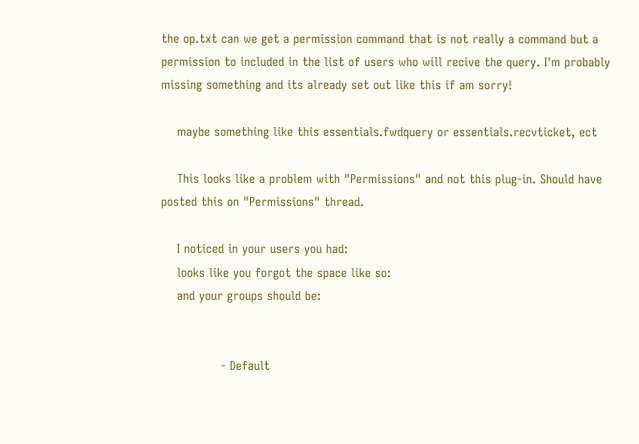the op.txt can we get a permission command that is not really a command but a permission to included in the list of users who will recive the query. I'm probably missing something and its already set out like this if am sorry!

    maybe something like this essentials.fwdquery or essentials.recvticket, ect

    This looks like a problem with "Permissions" and not this plug-in. Should have posted this on "Permissions" thread.

    I noticed in your users you had:
    looks like you forgot the space like so:
    and your groups should be:


               - Default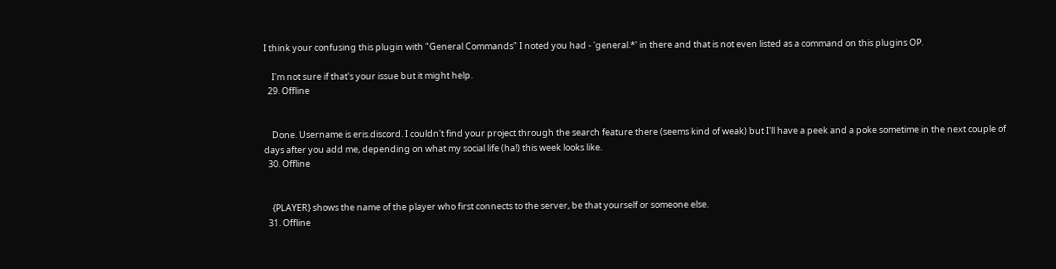I think your confusing this plugin with "General Commands" I noted you had - 'general.*' in there and that is not even listed as a command on this plugins OP.

    I'm not sure if that's your issue but it might help.
  29. Offline


    Done. Username is eris.discord. I couldn't find your project through the search feature there (seems kind of weak) but I'll have a peek and a poke sometime in the next couple of days after you add me, depending on what my social life (ha!) this week looks like.
  30. Offline


    {PLAYER} shows the name of the player who first connects to the server, be that yourself or someone else.
  31. Offline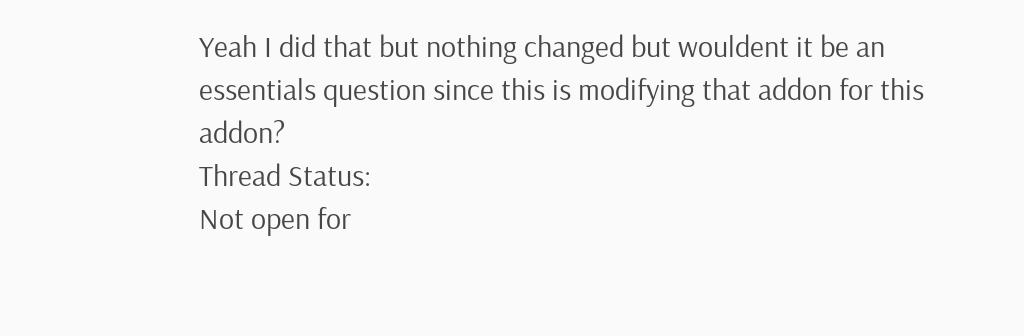Yeah I did that but nothing changed but wouldent it be an essentials question since this is modifying that addon for this addon?
Thread Status:
Not open for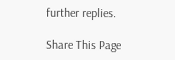further replies.

Share This Page